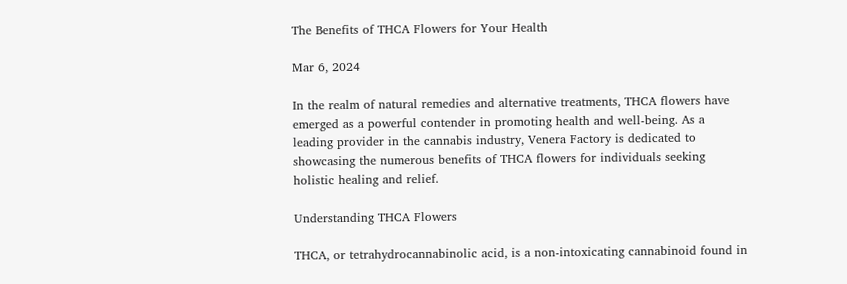The Benefits of THCA Flowers for Your Health

Mar 6, 2024

In the realm of natural remedies and alternative treatments, THCA flowers have emerged as a powerful contender in promoting health and well-being. As a leading provider in the cannabis industry, Venera Factory is dedicated to showcasing the numerous benefits of THCA flowers for individuals seeking holistic healing and relief.

Understanding THCA Flowers

THCA, or tetrahydrocannabinolic acid, is a non-intoxicating cannabinoid found in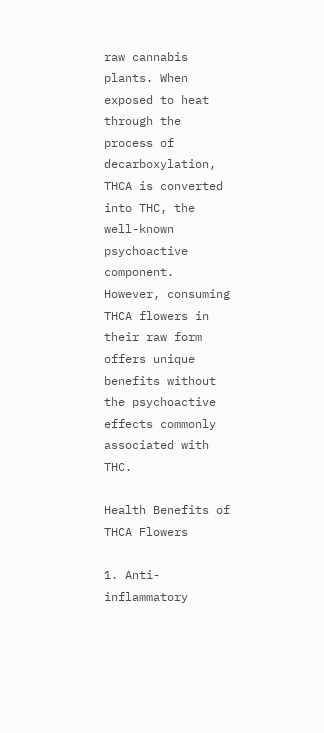raw cannabis plants. When exposed to heat through the process of decarboxylation, THCA is converted into THC, the well-known psychoactive component. However, consuming THCA flowers in their raw form offers unique benefits without the psychoactive effects commonly associated with THC.

Health Benefits of THCA Flowers

1. Anti-inflammatory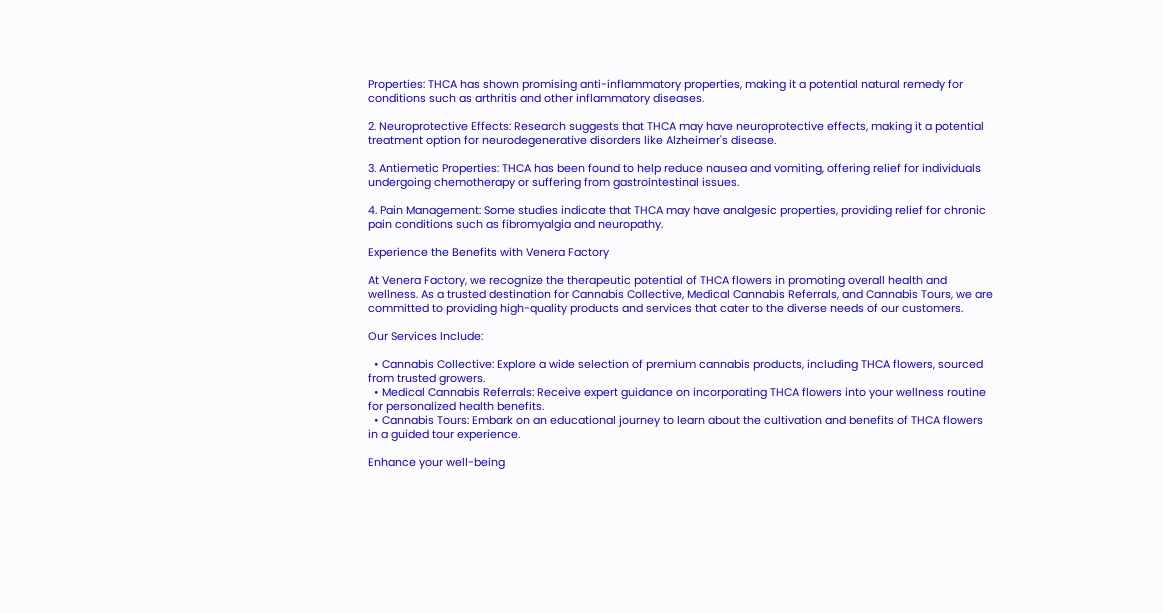Properties: THCA has shown promising anti-inflammatory properties, making it a potential natural remedy for conditions such as arthritis and other inflammatory diseases.

2. Neuroprotective Effects: Research suggests that THCA may have neuroprotective effects, making it a potential treatment option for neurodegenerative disorders like Alzheimer's disease.

3. Antiemetic Properties: THCA has been found to help reduce nausea and vomiting, offering relief for individuals undergoing chemotherapy or suffering from gastrointestinal issues.

4. Pain Management: Some studies indicate that THCA may have analgesic properties, providing relief for chronic pain conditions such as fibromyalgia and neuropathy.

Experience the Benefits with Venera Factory

At Venera Factory, we recognize the therapeutic potential of THCA flowers in promoting overall health and wellness. As a trusted destination for Cannabis Collective, Medical Cannabis Referrals, and Cannabis Tours, we are committed to providing high-quality products and services that cater to the diverse needs of our customers.

Our Services Include:

  • Cannabis Collective: Explore a wide selection of premium cannabis products, including THCA flowers, sourced from trusted growers.
  • Medical Cannabis Referrals: Receive expert guidance on incorporating THCA flowers into your wellness routine for personalized health benefits.
  • Cannabis Tours: Embark on an educational journey to learn about the cultivation and benefits of THCA flowers in a guided tour experience.

Enhance your well-being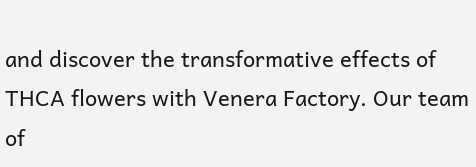and discover the transformative effects of THCA flowers with Venera Factory. Our team of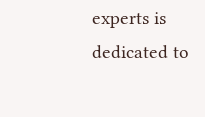experts is dedicated to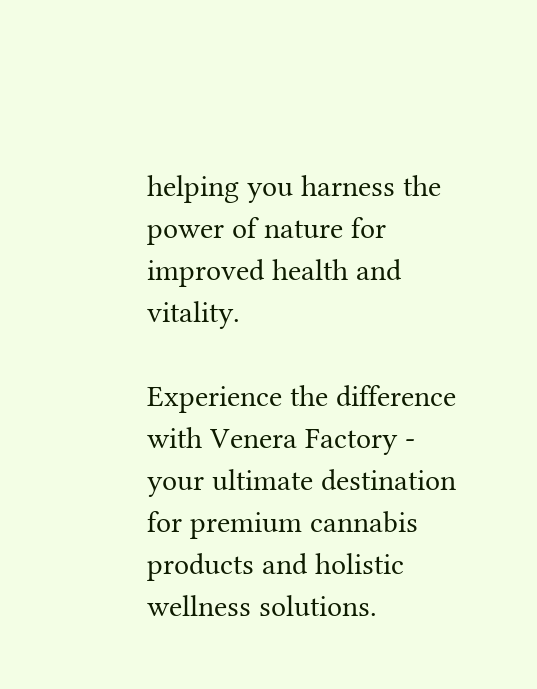helping you harness the power of nature for improved health and vitality.

Experience the difference with Venera Factory - your ultimate destination for premium cannabis products and holistic wellness solutions.